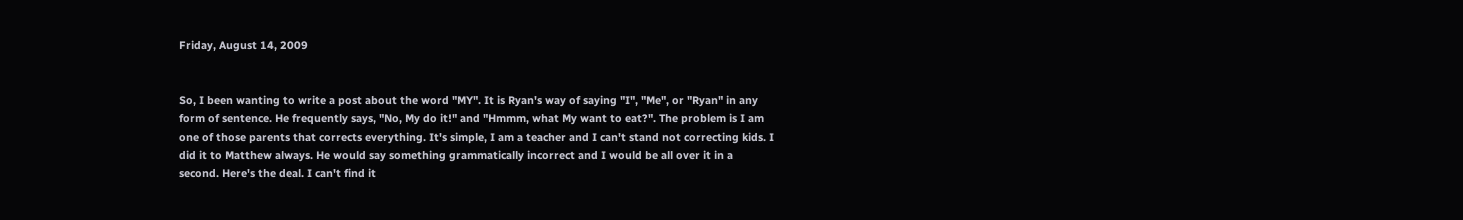Friday, August 14, 2009


So, I been wanting to write a post about the word "MY". It is Ryan's way of saying "I", "Me", or "Ryan" in any form of sentence. He frequently says, "No, My do it!" and "Hmmm, what My want to eat?". The problem is I am one of those parents that corrects everything. It's simple, I am a teacher and I can't stand not correcting kids. I did it to Matthew always. He would say something grammatically incorrect and I would be all over it in a second. Here's the deal. I can't find it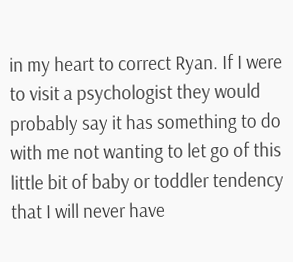in my heart to correct Ryan. If I were to visit a psychologist they would probably say it has something to do with me not wanting to let go of this little bit of baby or toddler tendency that I will never have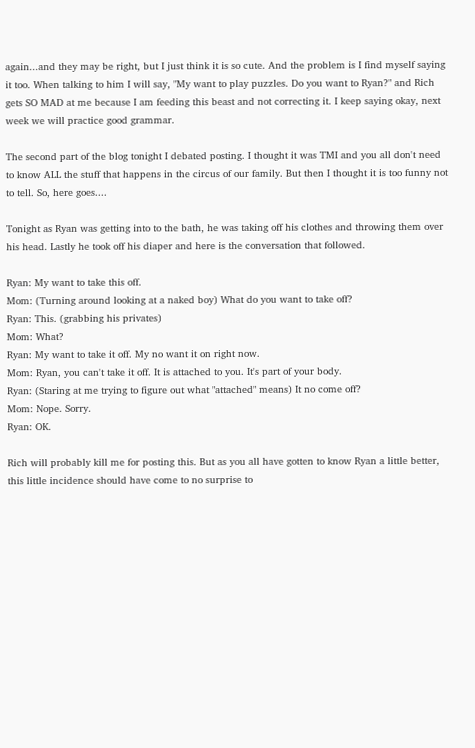again...and they may be right, but I just think it is so cute. And the problem is I find myself saying it too. When talking to him I will say, "My want to play puzzles. Do you want to Ryan?" and Rich gets SO MAD at me because I am feeding this beast and not correcting it. I keep saying okay, next week we will practice good grammar.

The second part of the blog tonight I debated posting. I thought it was TMI and you all don't need to know ALL the stuff that happens in the circus of our family. But then I thought it is too funny not to tell. So, here goes....

Tonight as Ryan was getting into to the bath, he was taking off his clothes and throwing them over his head. Lastly he took off his diaper and here is the conversation that followed.

Ryan: My want to take this off.
Mom: (Turning around looking at a naked boy) What do you want to take off?
Ryan: This. (grabbing his privates)
Mom: What?
Ryan: My want to take it off. My no want it on right now.
Mom: Ryan, you can't take it off. It is attached to you. It's part of your body.
Ryan: (Staring at me trying to figure out what "attached" means) It no come off?
Mom: Nope. Sorry.
Ryan: OK.

Rich will probably kill me for posting this. But as you all have gotten to know Ryan a little better, this little incidence should have come to no surprise to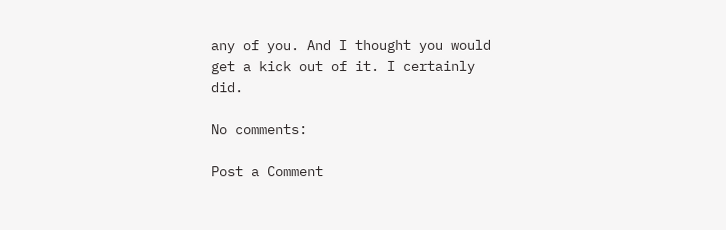any of you. And I thought you would get a kick out of it. I certainly did.

No comments:

Post a Comment